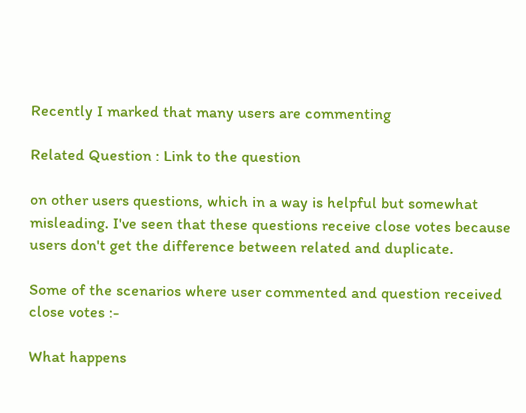Recently I marked that many users are commenting

Related Question : Link to the question

on other users questions, which in a way is helpful but somewhat misleading. I've seen that these questions receive close votes because users don't get the difference between related and duplicate.

Some of the scenarios where user commented and question received close votes :-

What happens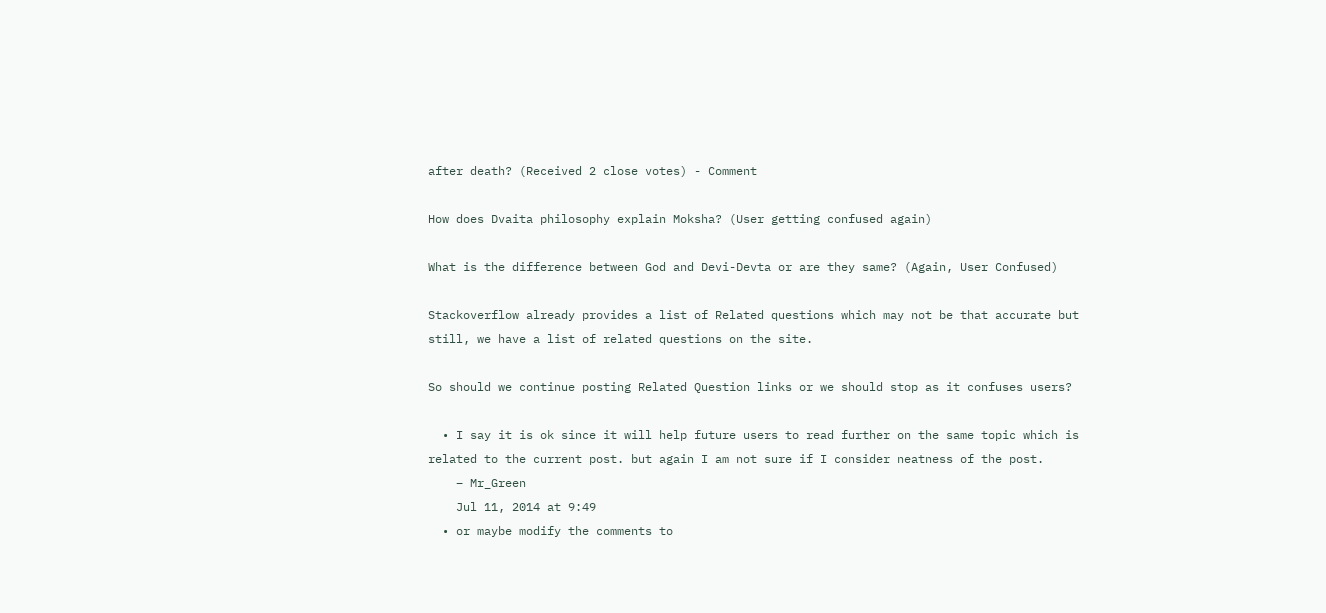after death? (Received 2 close votes) - Comment

How does Dvaita philosophy explain Moksha? (User getting confused again)

What is the difference between God and Devi-Devta or are they same? (Again, User Confused)

Stackoverflow already provides a list of Related questions which may not be that accurate but still, we have a list of related questions on the site.

So should we continue posting Related Question links or we should stop as it confuses users?

  • I say it is ok since it will help future users to read further on the same topic which is related to the current post. but again I am not sure if I consider neatness of the post.
    – Mr_Green
    Jul 11, 2014 at 9:49
  • or maybe modify the comments to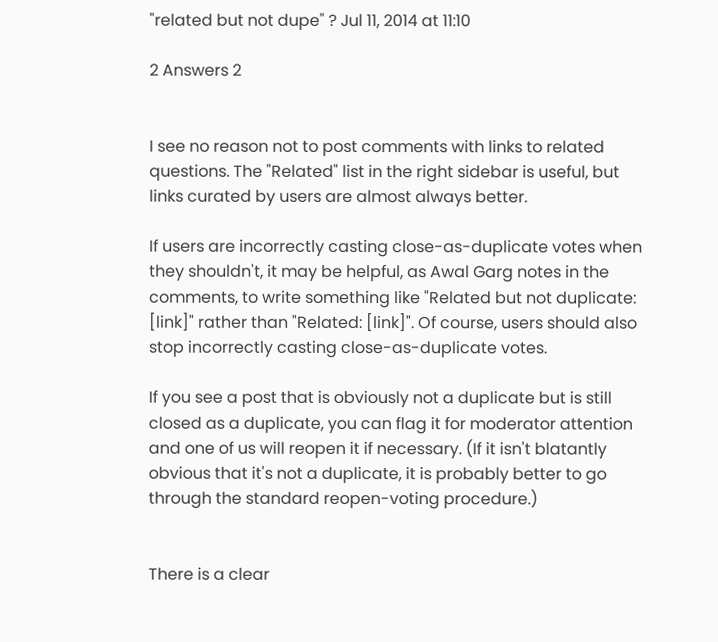"related but not dupe" ? Jul 11, 2014 at 11:10

2 Answers 2


I see no reason not to post comments with links to related questions. The "Related" list in the right sidebar is useful, but links curated by users are almost always better.

If users are incorrectly casting close-as-duplicate votes when they shouldn't, it may be helpful, as Awal Garg notes in the comments, to write something like "Related but not duplicate: [link]" rather than "Related: [link]". Of course, users should also stop incorrectly casting close-as-duplicate votes.

If you see a post that is obviously not a duplicate but is still closed as a duplicate, you can flag it for moderator attention and one of us will reopen it if necessary. (If it isn't blatantly obvious that it's not a duplicate, it is probably better to go through the standard reopen-voting procedure.)


There is a clear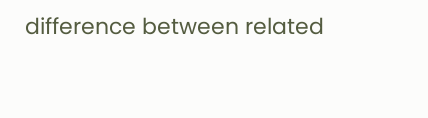difference between related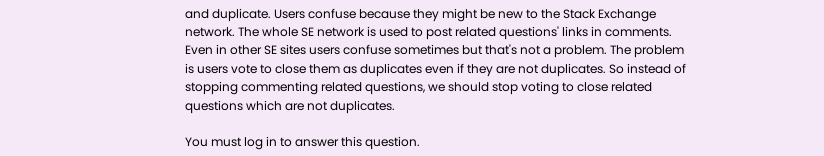and duplicate. Users confuse because they might be new to the Stack Exchange network. The whole SE network is used to post related questions' links in comments. Even in other SE sites users confuse sometimes but that's not a problem. The problem is users vote to close them as duplicates even if they are not duplicates. So instead of stopping commenting related questions, we should stop voting to close related questions which are not duplicates.

You must log in to answer this question.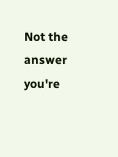Not the answer you're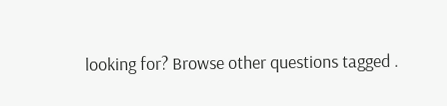looking for? Browse other questions tagged .